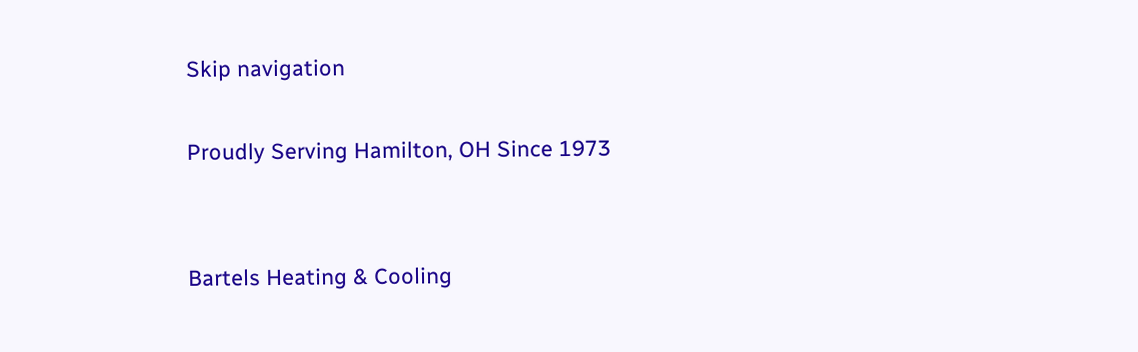Skip navigation

Proudly Serving Hamilton, OH Since 1973


Bartels Heating & Cooling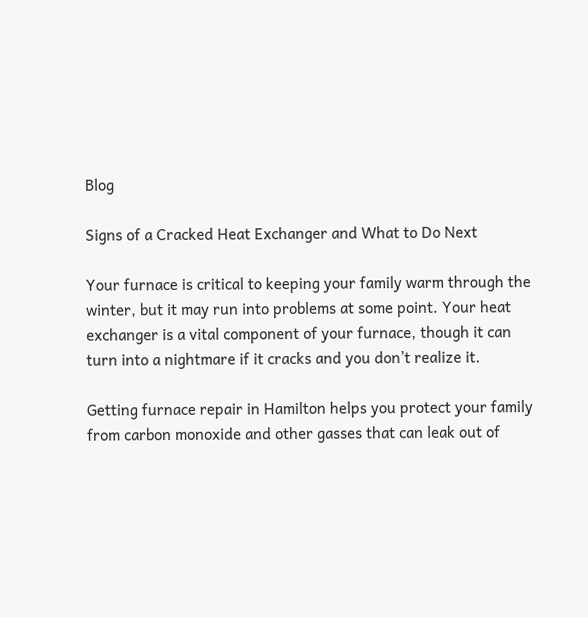Blog

Signs of a Cracked Heat Exchanger and What to Do Next

Your furnace is critical to keeping your family warm through the winter, but it may run into problems at some point. Your heat exchanger is a vital component of your furnace, though it can turn into a nightmare if it cracks and you don’t realize it.

Getting furnace repair in Hamilton helps you protect your family from carbon monoxide and other gasses that can leak out of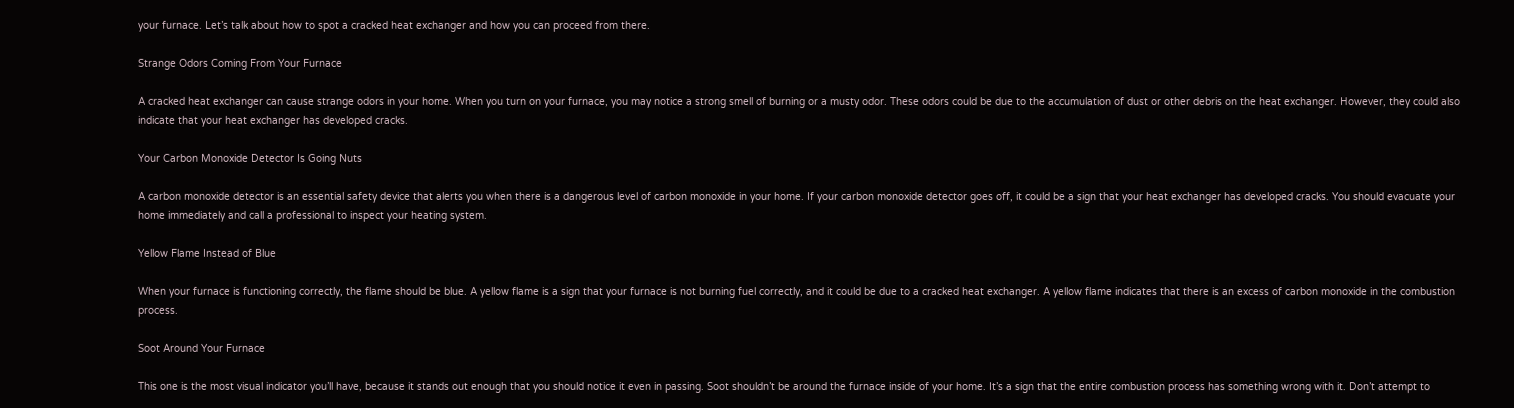your furnace. Let’s talk about how to spot a cracked heat exchanger and how you can proceed from there.

Strange Odors Coming From Your Furnace

A cracked heat exchanger can cause strange odors in your home. When you turn on your furnace, you may notice a strong smell of burning or a musty odor. These odors could be due to the accumulation of dust or other debris on the heat exchanger. However, they could also indicate that your heat exchanger has developed cracks.

Your Carbon Monoxide Detector Is Going Nuts

A carbon monoxide detector is an essential safety device that alerts you when there is a dangerous level of carbon monoxide in your home. If your carbon monoxide detector goes off, it could be a sign that your heat exchanger has developed cracks. You should evacuate your home immediately and call a professional to inspect your heating system.

Yellow Flame Instead of Blue

When your furnace is functioning correctly, the flame should be blue. A yellow flame is a sign that your furnace is not burning fuel correctly, and it could be due to a cracked heat exchanger. A yellow flame indicates that there is an excess of carbon monoxide in the combustion process.

Soot Around Your Furnace

This one is the most visual indicator you’ll have, because it stands out enough that you should notice it even in passing. Soot shouldn’t be around the furnace inside of your home. It’s a sign that the entire combustion process has something wrong with it. Don’t attempt to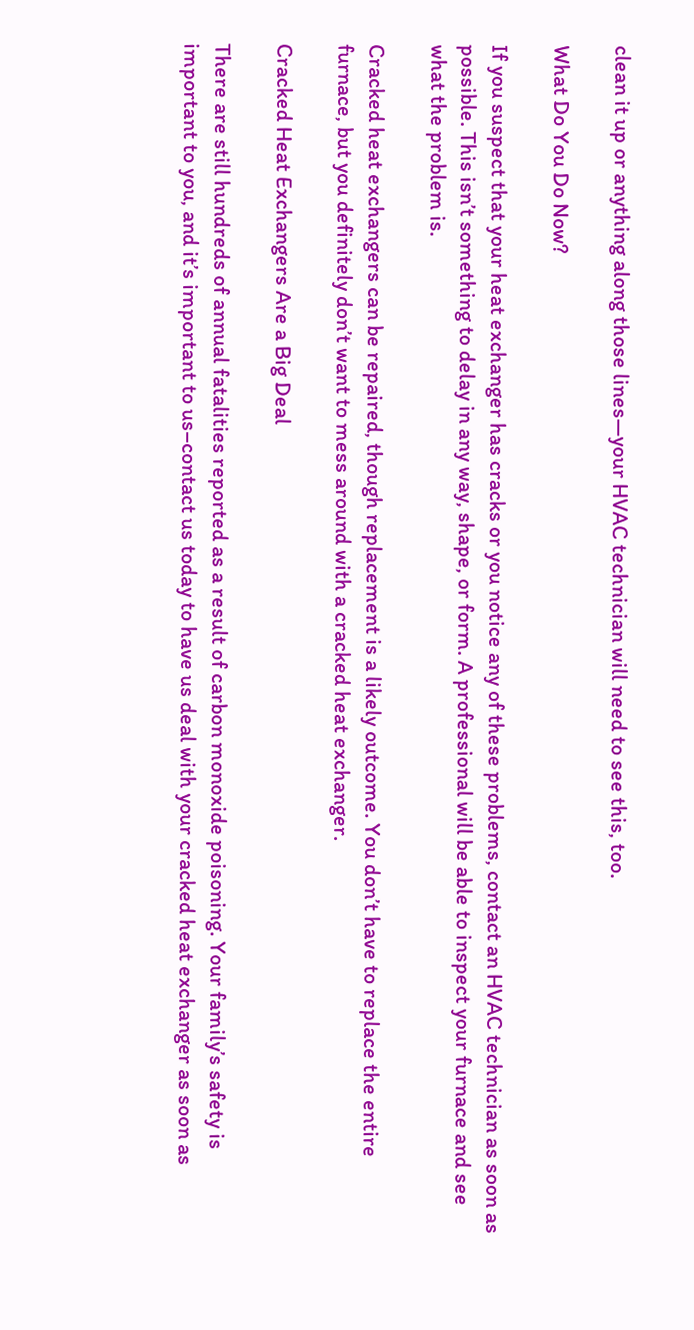clean it up or anything along those lines—your HVAC technician will need to see this, too.

What Do You Do Now?

If you suspect that your heat exchanger has cracks or you notice any of these problems, contact an HVAC technician as soon as possible. This isn’t something to delay in any way, shape, or form. A professional will be able to inspect your furnace and see what the problem is.

Cracked heat exchangers can be repaired, though replacement is a likely outcome. You don’t have to replace the entire furnace, but you definitely don’t want to mess around with a cracked heat exchanger.

Cracked Heat Exchangers Are a Big Deal

There are still hundreds of annual fatalities reported as a result of carbon monoxide poisoning. Your family’s safety is important to you, and it’s important to us–contact us today to have us deal with your cracked heat exchanger as soon as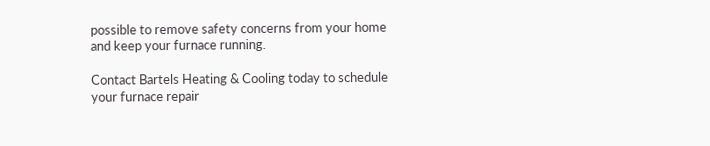possible to remove safety concerns from your home and keep your furnace running.

Contact Bartels Heating & Cooling today to schedule your furnace repair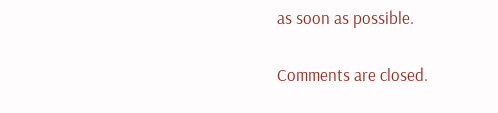as soon as possible.

Comments are closed.